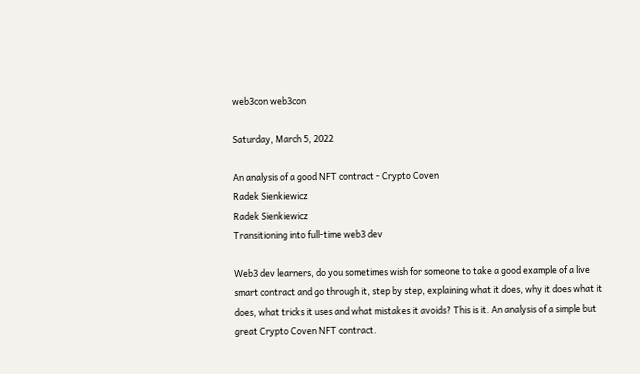web3con web3con

Saturday, March 5, 2022

An analysis of a good NFT contract - Crypto Coven
Radek Sienkiewicz
Radek Sienkiewicz
Transitioning into full-time web3 dev

Web3 dev learners, do you sometimes wish for someone to take a good example of a live smart contract and go through it, step by step, explaining what it does, why it does what it does, what tricks it uses and what mistakes it avoids? This is it. An analysis of a simple but great Crypto Coven NFT contract.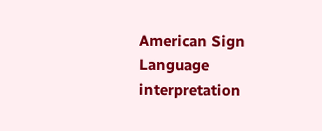American Sign Language interpretation